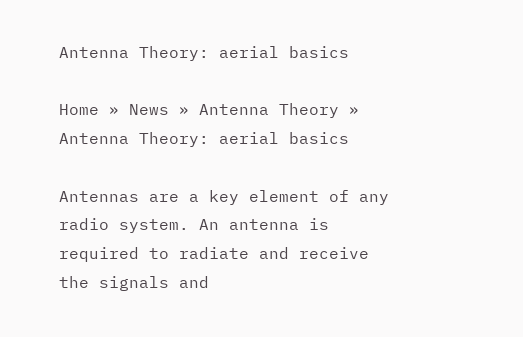Antenna Theory: aerial basics

Home » News » Antenna Theory » Antenna Theory: aerial basics

Antennas are a key element of any radio system. An antenna is required to radiate and receive the signals and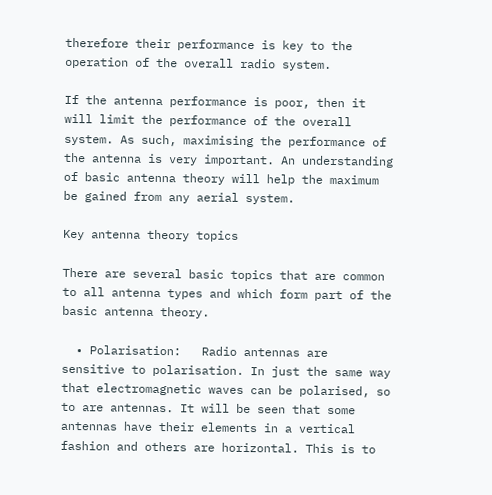therefore their performance is key to the operation of the overall radio system.

If the antenna performance is poor, then it will limit the performance of the overall system. As such, maximising the performance of the antenna is very important. An understanding of basic antenna theory will help the maximum be gained from any aerial system.

Key antenna theory topics

There are several basic topics that are common to all antenna types and which form part of the basic antenna theory.

  • Polarisation:   Radio antennas are sensitive to polarisation. In just the same way that electromagnetic waves can be polarised, so to are antennas. It will be seen that some antennas have their elements in a vertical fashion and others are horizontal. This is to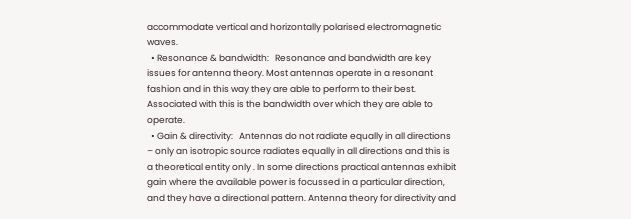accommodate vertical and horizontally polarised electromagnetic waves.
  • Resonance & bandwidth:   Resonance and bandwidth are key issues for antenna theory. Most antennas operate in a resonant fashion and in this way they are able to perform to their best. Associated with this is the bandwidth over which they are able to operate.
  • Gain & directivity:   Antennas do not radiate equally in all directions – only an isotropic source radiates equally in all directions and this is a theoretical entity only . In some directions practical antennas exhibit gain where the available power is focussed in a particular direction, and they have a directional pattern. Antenna theory for directivity and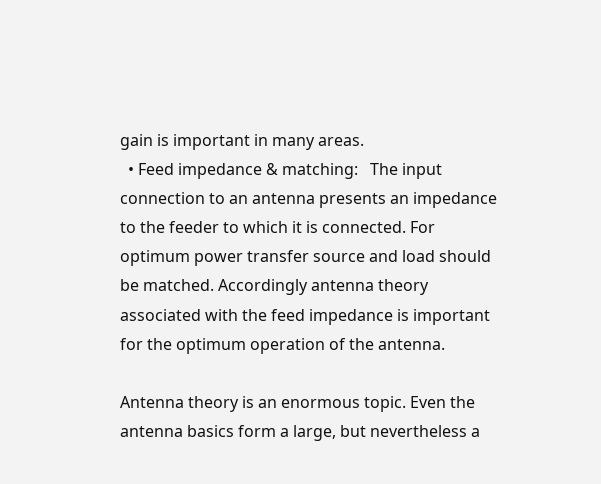gain is important in many areas.
  • Feed impedance & matching:   The input connection to an antenna presents an impedance to the feeder to which it is connected. For optimum power transfer source and load should be matched. Accordingly antenna theory associated with the feed impedance is important for the optimum operation of the antenna.

Antenna theory is an enormous topic. Even the antenna basics form a large, but nevertheless a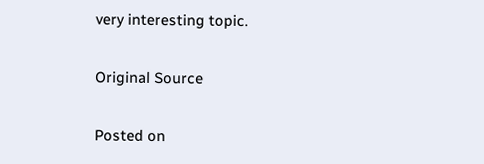very interesting topic.

Original Source

Posted on